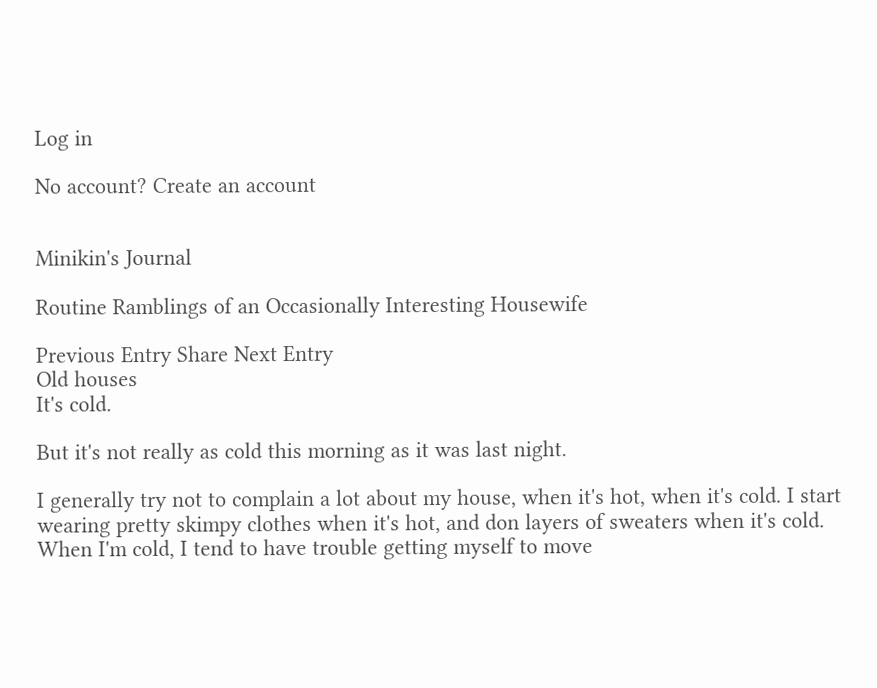Log in

No account? Create an account


Minikin's Journal

Routine Ramblings of an Occasionally Interesting Housewife

Previous Entry Share Next Entry
Old houses
It's cold.

But it's not really as cold this morning as it was last night.

I generally try not to complain a lot about my house, when it's hot, when it's cold. I start wearing pretty skimpy clothes when it's hot, and don layers of sweaters when it's cold. When I'm cold, I tend to have trouble getting myself to move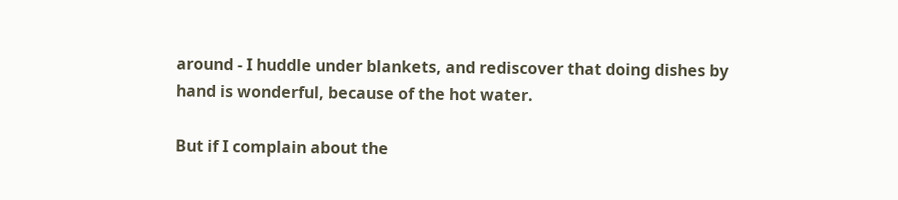around - I huddle under blankets, and rediscover that doing dishes by hand is wonderful, because of the hot water.

But if I complain about the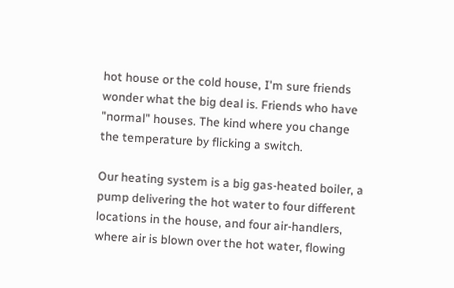hot house or the cold house, I'm sure friends wonder what the big deal is. Friends who have "normal" houses. The kind where you change the temperature by flicking a switch.

Our heating system is a big gas-heated boiler, a pump delivering the hot water to four different locations in the house, and four air-handlers, where air is blown over the hot water, flowing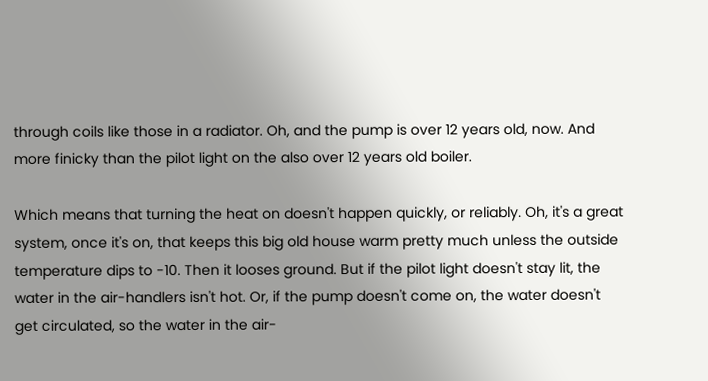through coils like those in a radiator. Oh, and the pump is over 12 years old, now. And more finicky than the pilot light on the also over 12 years old boiler.

Which means that turning the heat on doesn't happen quickly, or reliably. Oh, it's a great system, once it's on, that keeps this big old house warm pretty much unless the outside temperature dips to -10. Then it looses ground. But if the pilot light doesn't stay lit, the water in the air-handlers isn't hot. Or, if the pump doesn't come on, the water doesn't get circulated, so the water in the air-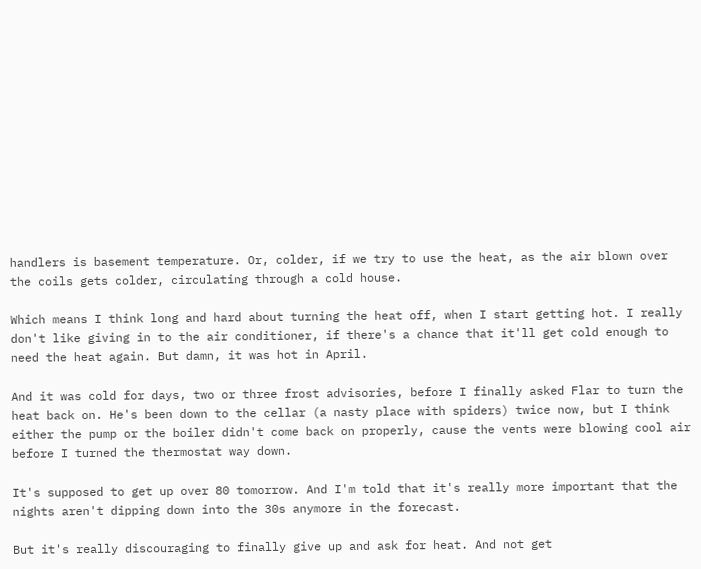handlers is basement temperature. Or, colder, if we try to use the heat, as the air blown over the coils gets colder, circulating through a cold house.

Which means I think long and hard about turning the heat off, when I start getting hot. I really don't like giving in to the air conditioner, if there's a chance that it'll get cold enough to need the heat again. But damn, it was hot in April.

And it was cold for days, two or three frost advisories, before I finally asked Flar to turn the heat back on. He's been down to the cellar (a nasty place with spiders) twice now, but I think either the pump or the boiler didn't come back on properly, cause the vents were blowing cool air before I turned the thermostat way down.

It's supposed to get up over 80 tomorrow. And I'm told that it's really more important that the nights aren't dipping down into the 30s anymore in the forecast.

But it's really discouraging to finally give up and ask for heat. And not get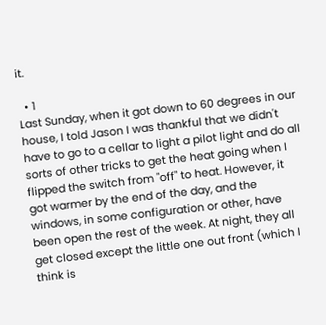it.

  • 1
Last Sunday, when it got down to 60 degrees in our house, I told Jason I was thankful that we didn't have to go to a cellar to light a pilot light and do all sorts of other tricks to get the heat going when I flipped the switch from "off" to heat. However, it got warmer by the end of the day, and the windows, in some configuration or other, have been open the rest of the week. At night, they all get closed except the little one out front (which I think is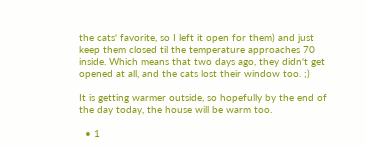the cats' favorite, so I left it open for them) and just keep them closed til the temperature approaches 70 inside. Which means that two days ago, they didn't get opened at all, and the cats lost their window too. ;)

It is getting warmer outside, so hopefully by the end of the day today, the house will be warm too.

  • 1